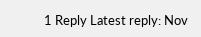1 Reply Latest reply: Nov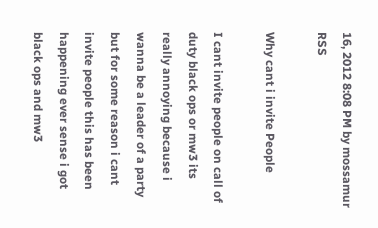16, 2012 8:08 PM by mossamur RSS

Why cant i invite People

I cant invite people on call of duty black ops or mw3 its really annoying because i wanna be a leader of a party but for some reason i cant invite people this has been happening ever sense i got black ops and mw3